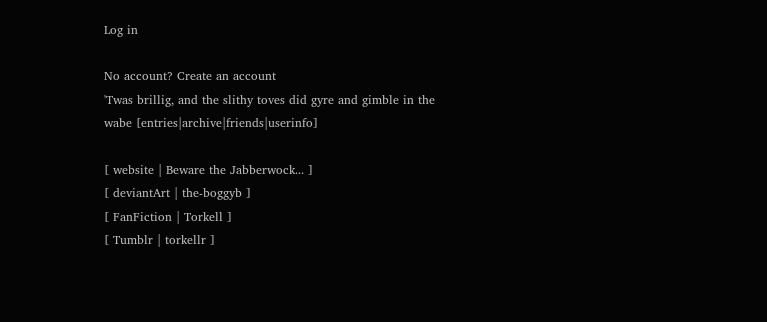Log in

No account? Create an account
'Twas brillig, and the slithy toves did gyre and gimble in the wabe [entries|archive|friends|userinfo]

[ website | Beware the Jabberwock... ]
[ deviantArt | the-boggyb ]
[ FanFiction | Torkell ]
[ Tumblr | torkellr ]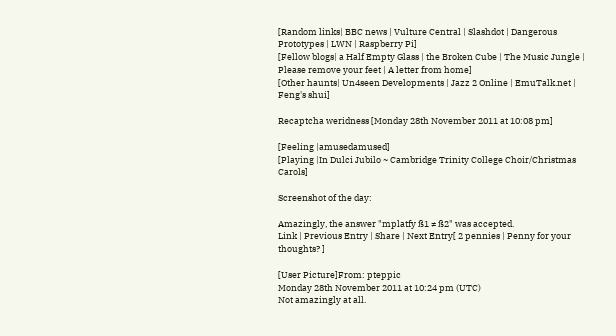[Random links| BBC news | Vulture Central | Slashdot | Dangerous Prototypes | LWN | Raspberry Pi]
[Fellow blogs| a Half Empty Glass | the Broken Cube | The Music Jungle | Please remove your feet | A letter from home]
[Other haunts| Un4seen Developments | Jazz 2 Online | EmuTalk.net | Feng's shui]

Recaptcha weridness [Monday 28th November 2011 at 10:08 pm]

[Feeling |amusedamused]
[Playing |In Dulci Jubilo ~ Cambridge Trinity College Choir/Christmas Carols]

Screenshot of the day:

Amazingly, the answer "mplatfy ß1 ≠ ß2" was accepted.
Link | Previous Entry | Share | Next Entry[ 2 pennies | Penny for your thoughts? ]

[User Picture]From: pteppic
Monday 28th November 2011 at 10:24 pm (UTC)
Not amazingly at all.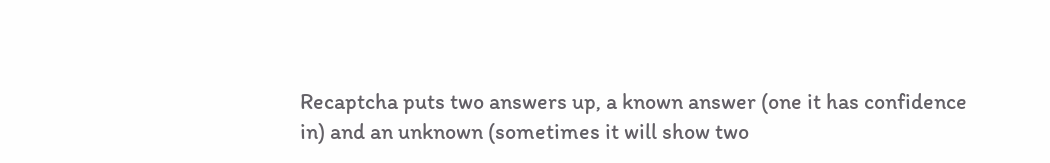Recaptcha puts two answers up, a known answer (one it has confidence in) and an unknown (sometimes it will show two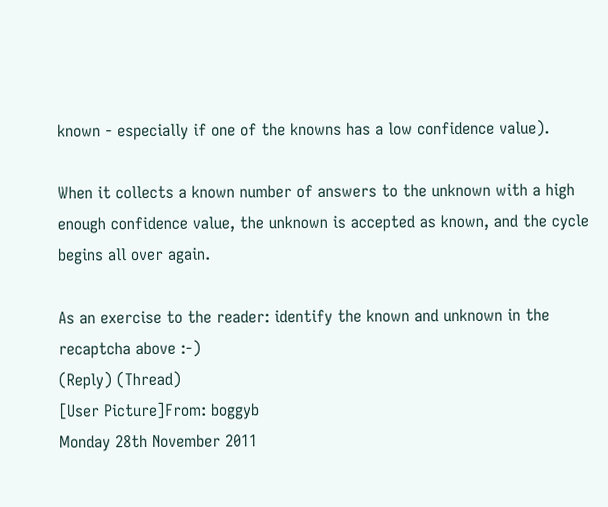known - especially if one of the knowns has a low confidence value).

When it collects a known number of answers to the unknown with a high enough confidence value, the unknown is accepted as known, and the cycle begins all over again.

As an exercise to the reader: identify the known and unknown in the recaptcha above :-)
(Reply) (Thread)
[User Picture]From: boggyb
Monday 28th November 2011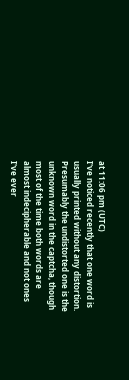at 11:06 pm (UTC)
I've noticed recently that one word is usually printed without any distortion. Presumably the undistorted one is the unknown word in the captcha, though most of the time both words are almost indecipherable and not ones I've ever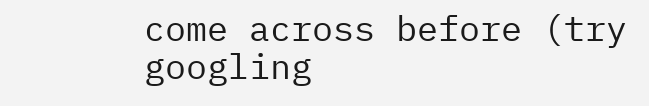come across before (try googling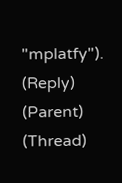"mplatfy").
(Reply) (Parent) (Thread)